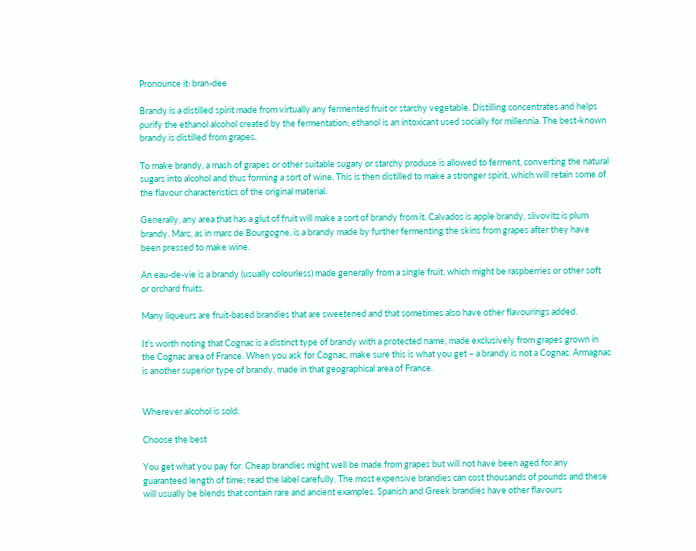Pronounce it: bran-dee

Brandy is a distilled spirit made from virtually any fermented fruit or starchy vegetable. Distilling concentrates and helps purify the ethanol alcohol created by the fermentation; ethanol is an intoxicant used socially for millennia. The best-known brandy is distilled from grapes.

To make brandy, a mash of grapes or other suitable sugary or starchy produce is allowed to ferment, converting the natural sugars into alcohol and thus forming a sort of wine. This is then distilled to make a stronger spirit, which will retain some of the flavour characteristics of the original material.

Generally, any area that has a glut of fruit will make a sort of brandy from it. Calvados is apple brandy, slivovitz is plum brandy. Marc, as in marc de Bourgogne, is a brandy made by further fermenting the skins from grapes after they have been pressed to make wine.

An eau-de-vie is a brandy (usually colourless) made generally from a single fruit, which might be raspberries or other soft or orchard fruits.

Many liqueurs are fruit-based brandies that are sweetened and that sometimes also have other flavourings added.

It's worth noting that Cognac is a distinct type of brandy with a protected name, made exclusively from grapes grown in the Cognac area of France. When you ask for Cognac, make sure this is what you get – a brandy is not a Cognac. Armagnac is another superior type of brandy, made in that geographical area of France.


Wherever alcohol is sold.

Choose the best

You get what you pay for. Cheap brandies might well be made from grapes but will not have been aged for any guaranteed length of time; read the label carefully. The most expensive brandies can cost thousands of pounds and these will usually be blends that contain rare and ancient examples. Spanish and Greek brandies have other flavours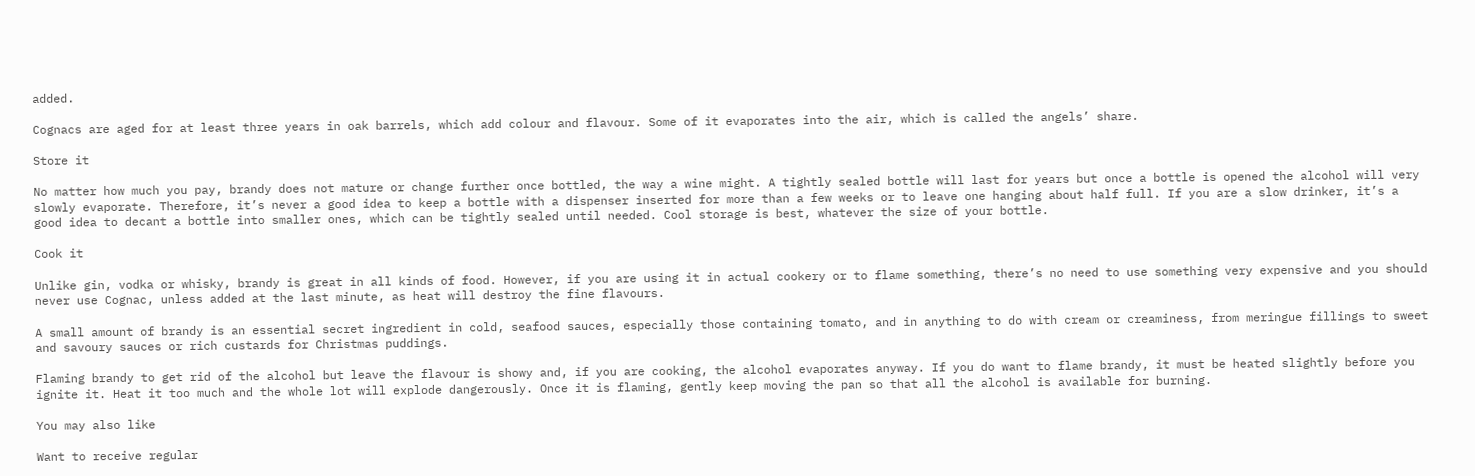added.

Cognacs are aged for at least three years in oak barrels, which add colour and flavour. Some of it evaporates into the air, which is called the angels’ share.

Store it

No matter how much you pay, brandy does not mature or change further once bottled, the way a wine might. A tightly sealed bottle will last for years but once a bottle is opened the alcohol will very slowly evaporate. Therefore, it’s never a good idea to keep a bottle with a dispenser inserted for more than a few weeks or to leave one hanging about half full. If you are a slow drinker, it’s a good idea to decant a bottle into smaller ones, which can be tightly sealed until needed. Cool storage is best, whatever the size of your bottle.

Cook it

Unlike gin, vodka or whisky, brandy is great in all kinds of food. However, if you are using it in actual cookery or to flame something, there’s no need to use something very expensive and you should never use Cognac, unless added at the last minute, as heat will destroy the fine flavours.

A small amount of brandy is an essential secret ingredient in cold, seafood sauces, especially those containing tomato, and in anything to do with cream or creaminess, from meringue fillings to sweet and savoury sauces or rich custards for Christmas puddings.

Flaming brandy to get rid of the alcohol but leave the flavour is showy and, if you are cooking, the alcohol evaporates anyway. If you do want to flame brandy, it must be heated slightly before you ignite it. Heat it too much and the whole lot will explode dangerously. Once it is flaming, gently keep moving the pan so that all the alcohol is available for burning.

You may also like

Want to receive regular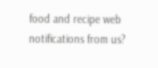food and recipe web notifications from us?